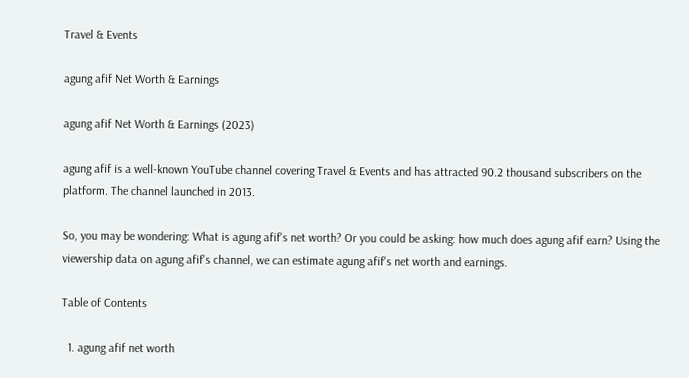Travel & Events

agung afif Net Worth & Earnings

agung afif Net Worth & Earnings (2023)

agung afif is a well-known YouTube channel covering Travel & Events and has attracted 90.2 thousand subscribers on the platform. The channel launched in 2013.

So, you may be wondering: What is agung afif's net worth? Or you could be asking: how much does agung afif earn? Using the viewership data on agung afif's channel, we can estimate agung afif's net worth and earnings.

Table of Contents

  1. agung afif net worth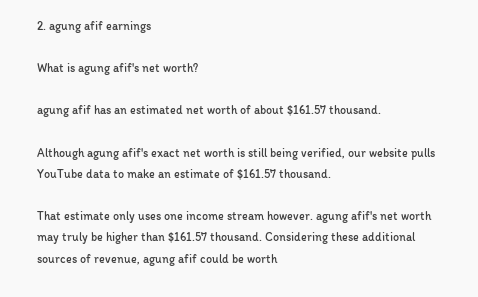2. agung afif earnings

What is agung afif's net worth?

agung afif has an estimated net worth of about $161.57 thousand.

Although agung afif's exact net worth is still being verified, our website pulls YouTube data to make an estimate of $161.57 thousand.

That estimate only uses one income stream however. agung afif's net worth may truly be higher than $161.57 thousand. Considering these additional sources of revenue, agung afif could be worth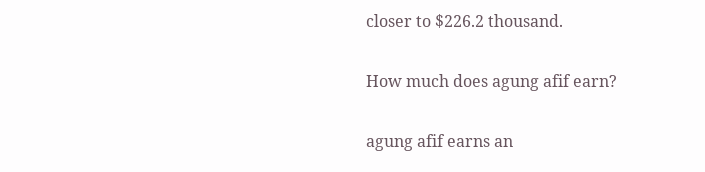closer to $226.2 thousand.

How much does agung afif earn?

agung afif earns an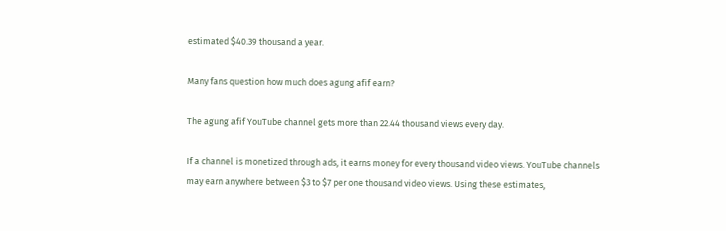estimated $40.39 thousand a year.

Many fans question how much does agung afif earn?

The agung afif YouTube channel gets more than 22.44 thousand views every day.

If a channel is monetized through ads, it earns money for every thousand video views. YouTube channels may earn anywhere between $3 to $7 per one thousand video views. Using these estimates,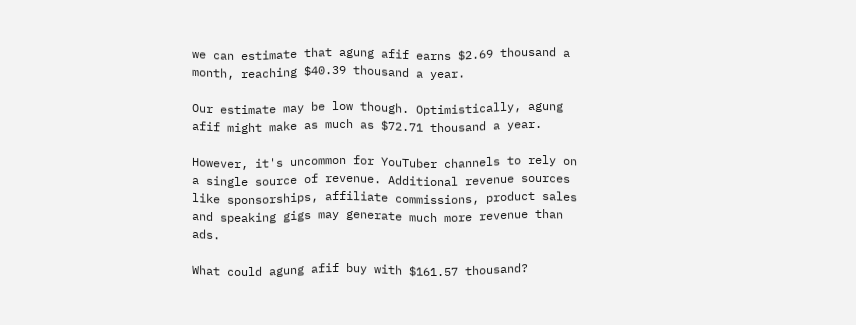we can estimate that agung afif earns $2.69 thousand a month, reaching $40.39 thousand a year.

Our estimate may be low though. Optimistically, agung afif might make as much as $72.71 thousand a year.

However, it's uncommon for YouTuber channels to rely on a single source of revenue. Additional revenue sources like sponsorships, affiliate commissions, product sales and speaking gigs may generate much more revenue than ads.

What could agung afif buy with $161.57 thousand?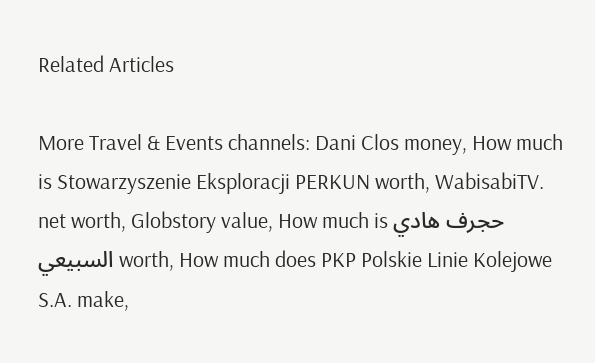Related Articles

More Travel & Events channels: Dani Clos money, How much is Stowarzyszenie Eksploracji PERKUN worth, WabisabiTV. net worth, Globstory value, How much is حجرف هادي السبيعي worth, How much does PKP Polskie Linie Kolejowe S.A. make,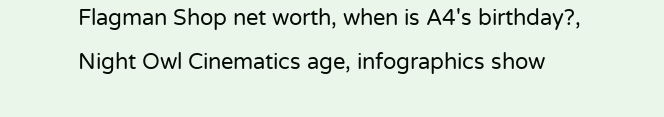Flagman Shop net worth, when is A4's birthday?, Night Owl Cinematics age, infographics show